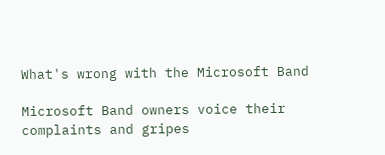What's wrong with the Microsoft Band

Microsoft Band owners voice their complaints and gripes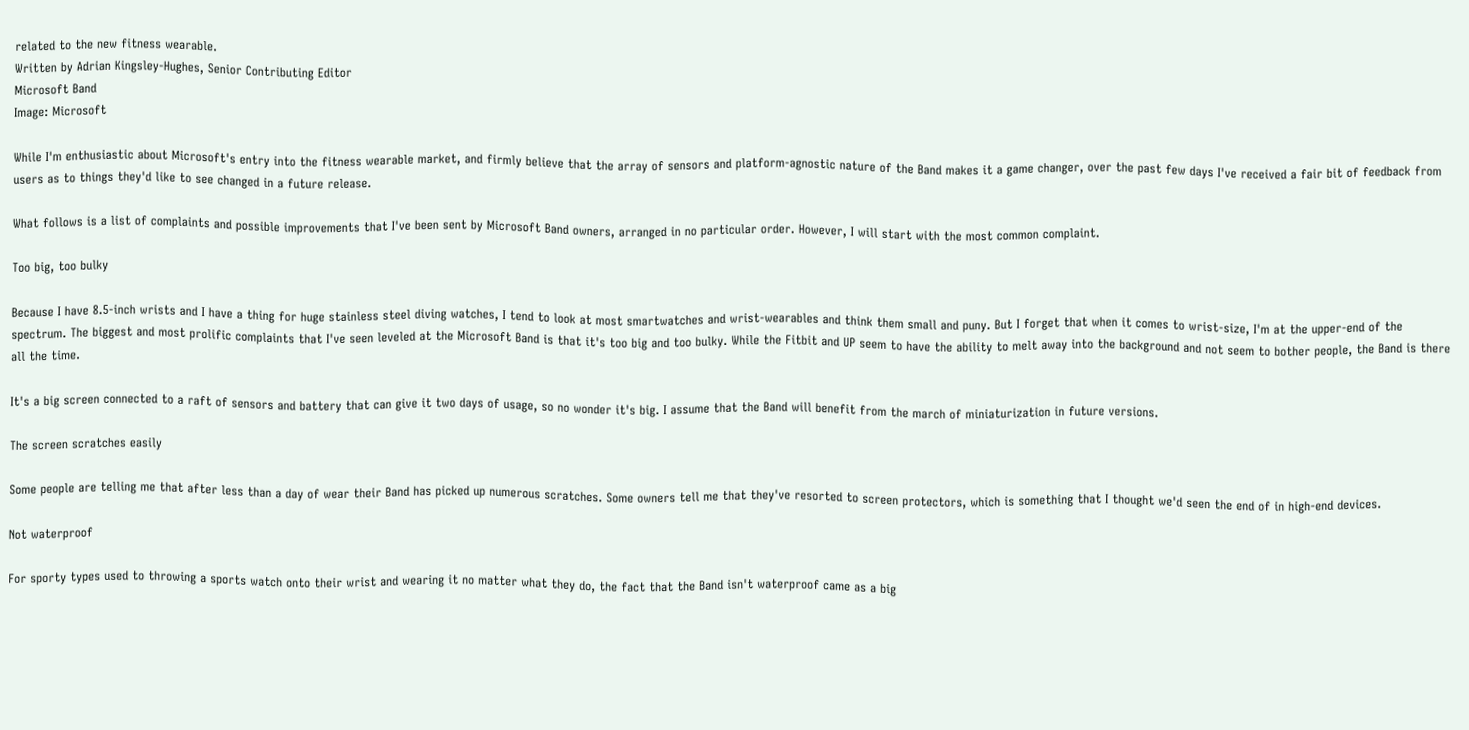related to the new fitness wearable.
Written by Adrian Kingsley-Hughes, Senior Contributing Editor
Microsoft Band
Image: Microsoft

While I'm enthusiastic about Microsoft's entry into the fitness wearable market, and firmly believe that the array of sensors and platform-agnostic nature of the Band makes it a game changer, over the past few days I've received a fair bit of feedback from users as to things they'd like to see changed in a future release.

What follows is a list of complaints and possible improvements that I've been sent by Microsoft Band owners, arranged in no particular order. However, I will start with the most common complaint.

Too big, too bulky

Because I have 8.5-inch wrists and I have a thing for huge stainless steel diving watches, I tend to look at most smartwatches and wrist-wearables and think them small and puny. But I forget that when it comes to wrist-size, I'm at the upper-end of the spectrum. The biggest and most prolific complaints that I've seen leveled at the Microsoft Band is that it's too big and too bulky. While the Fitbit and UP seem to have the ability to melt away into the background and not seem to bother people, the Band is there all the time.

It's a big screen connected to a raft of sensors and battery that can give it two days of usage, so no wonder it's big. I assume that the Band will benefit from the march of miniaturization in future versions.

The screen scratches easily

Some people are telling me that after less than a day of wear their Band has picked up numerous scratches. Some owners tell me that they've resorted to screen protectors, which is something that I thought we'd seen the end of in high-end devices.

Not waterproof

For sporty types used to throwing a sports watch onto their wrist and wearing it no matter what they do, the fact that the Band isn't waterproof came as a big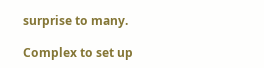surprise to many.

Complex to set up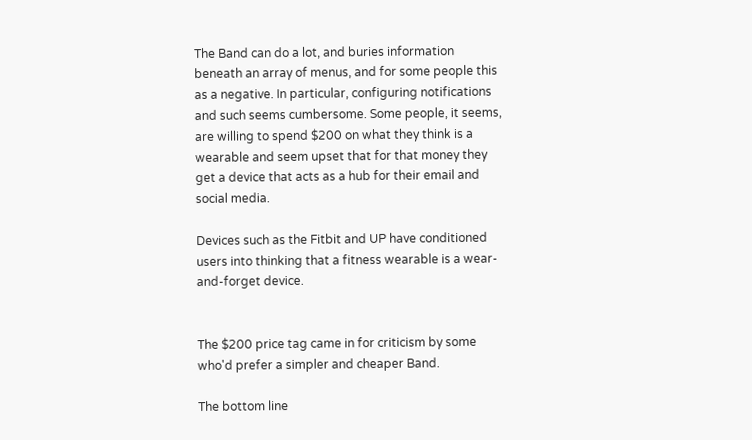The Band can do a lot, and buries information beneath an array of menus, and for some people this as a negative. In particular, configuring notifications and such seems cumbersome. Some people, it seems, are willing to spend $200 on what they think is a wearable and seem upset that for that money they get a device that acts as a hub for their email and social media.

Devices such as the Fitbit and UP have conditioned users into thinking that a fitness wearable is a wear-and-forget device.


The $200 price tag came in for criticism by some who'd prefer a simpler and cheaper Band.

The bottom line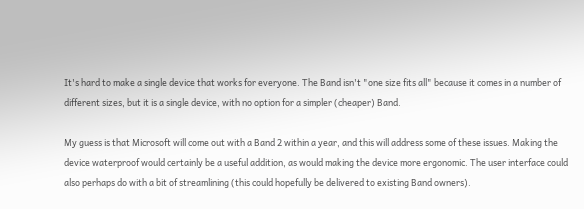It's hard to make a single device that works for everyone. The Band isn't "one size fits all" because it comes in a number of different sizes, but it is a single device, with no option for a simpler (cheaper) Band.

My guess is that Microsoft will come out with a Band 2 within a year, and this will address some of these issues. Making the device waterproof would certainly be a useful addition, as would making the device more ergonomic. The user interface could also perhaps do with a bit of streamlining (this could hopefully be delivered to existing Band owners).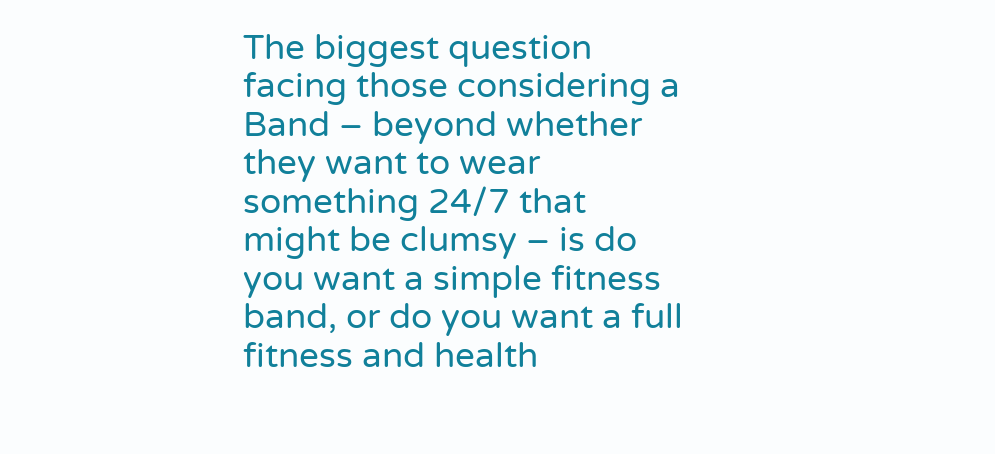The biggest question facing those considering a Band – beyond whether they want to wear something 24/7 that might be clumsy – is do you want a simple fitness band, or do you want a full fitness and health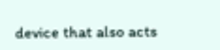device that also acts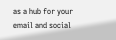as a hub for your email and social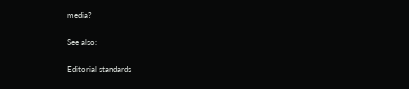media?

See also:

Editorial standards